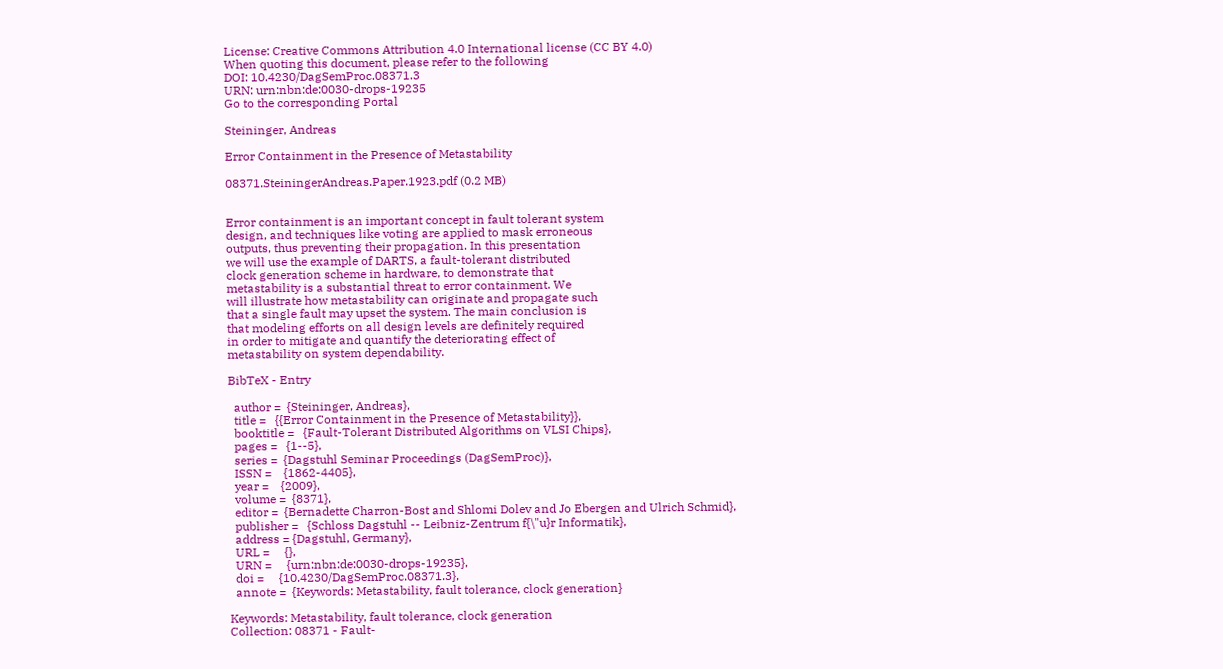License: Creative Commons Attribution 4.0 International license (CC BY 4.0)
When quoting this document, please refer to the following
DOI: 10.4230/DagSemProc.08371.3
URN: urn:nbn:de:0030-drops-19235
Go to the corresponding Portal

Steininger, Andreas

Error Containment in the Presence of Metastability

08371.SteiningerAndreas.Paper.1923.pdf (0.2 MB)


Error containment is an important concept in fault tolerant system
design, and techniques like voting are applied to mask erroneous
outputs, thus preventing their propagation. In this presentation
we will use the example of DARTS, a fault-tolerant distributed
clock generation scheme in hardware, to demonstrate that
metastability is a substantial threat to error containment. We
will illustrate how metastability can originate and propagate such
that a single fault may upset the system. The main conclusion is
that modeling efforts on all design levels are definitely required
in order to mitigate and quantify the deteriorating effect of
metastability on system dependability.

BibTeX - Entry

  author =  {Steininger, Andreas},
  title =   {{Error Containment in the Presence of Metastability}},
  booktitle =   {Fault-Tolerant Distributed Algorithms on VLSI Chips},
  pages =   {1--5},
  series =  {Dagstuhl Seminar Proceedings (DagSemProc)},
  ISSN =    {1862-4405},
  year =    {2009},
  volume =  {8371},
  editor =  {Bernadette Charron-Bost and Shlomi Dolev and Jo Ebergen and Ulrich Schmid},
  publisher =   {Schloss Dagstuhl -- Leibniz-Zentrum f{\"u}r Informatik},
  address = {Dagstuhl, Germany},
  URL =     {},
  URN =     {urn:nbn:de:0030-drops-19235},
  doi =     {10.4230/DagSemProc.08371.3},
  annote =  {Keywords: Metastability, fault tolerance, clock generation}

Keywords: Metastability, fault tolerance, clock generation
Collection: 08371 - Fault-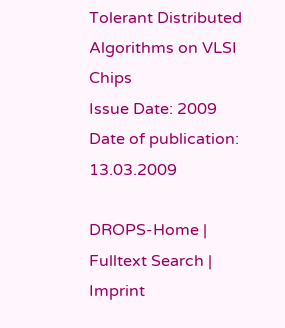Tolerant Distributed Algorithms on VLSI Chips
Issue Date: 2009
Date of publication: 13.03.2009

DROPS-Home | Fulltext Search | Imprint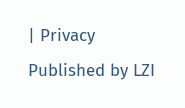| Privacy Published by LZI